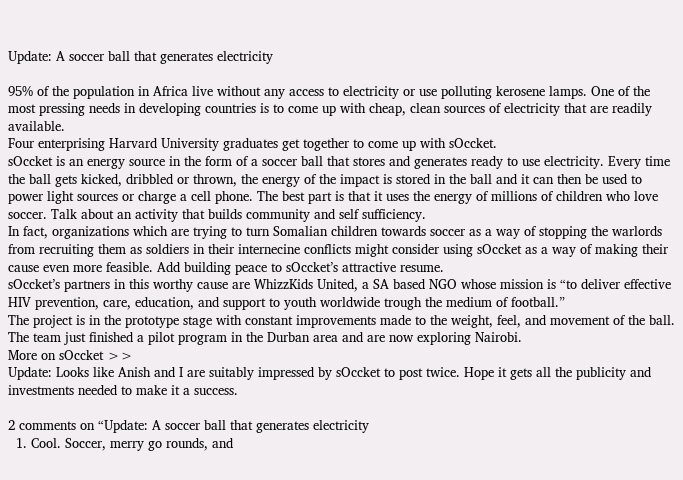Update: A soccer ball that generates electricity

95% of the population in Africa live without any access to electricity or use polluting kerosene lamps. One of the most pressing needs in developing countries is to come up with cheap, clean sources of electricity that are readily available.
Four enterprising Harvard University graduates get together to come up with sOccket.
sOccket is an energy source in the form of a soccer ball that stores and generates ready to use electricity. Every time the ball gets kicked, dribbled or thrown, the energy of the impact is stored in the ball and it can then be used to power light sources or charge a cell phone. The best part is that it uses the energy of millions of children who love soccer. Talk about an activity that builds community and self sufficiency.
In fact, organizations which are trying to turn Somalian children towards soccer as a way of stopping the warlords from recruiting them as soldiers in their internecine conflicts might consider using sOccket as a way of making their cause even more feasible. Add building peace to sOccket’s attractive resume.
sOccket’s partners in this worthy cause are WhizzKids United, a SA based NGO whose mission is “to deliver effective HIV prevention, care, education, and support to youth worldwide trough the medium of football.”
The project is in the prototype stage with constant improvements made to the weight, feel, and movement of the ball. The team just finished a pilot program in the Durban area and are now exploring Nairobi.
More on sOccket >>
Update: Looks like Anish and I are suitably impressed by sOccket to post twice. Hope it gets all the publicity and investments needed to make it a success.

2 comments on “Update: A soccer ball that generates electricity
  1. Cool. Soccer, merry go rounds, and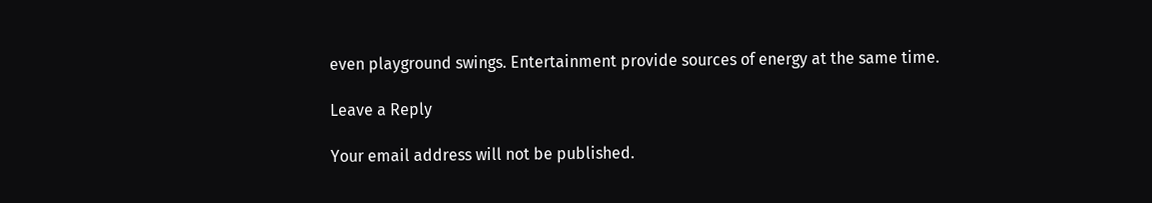even playground swings. Entertainment provide sources of energy at the same time.

Leave a Reply

Your email address will not be published.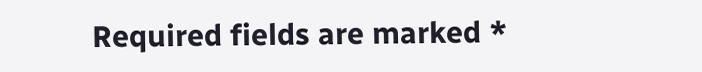Required fields are marked *